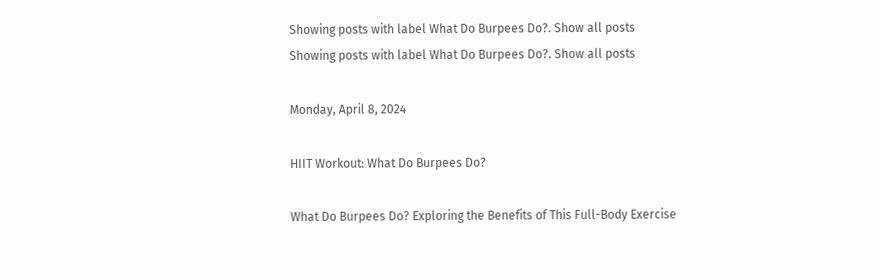Showing posts with label What Do Burpees Do?. Show all posts
Showing posts with label What Do Burpees Do?. Show all posts

Monday, April 8, 2024

HIIT Workout: What Do Burpees Do?

What Do Burpees Do? Exploring the Benefits of This Full-Body Exercise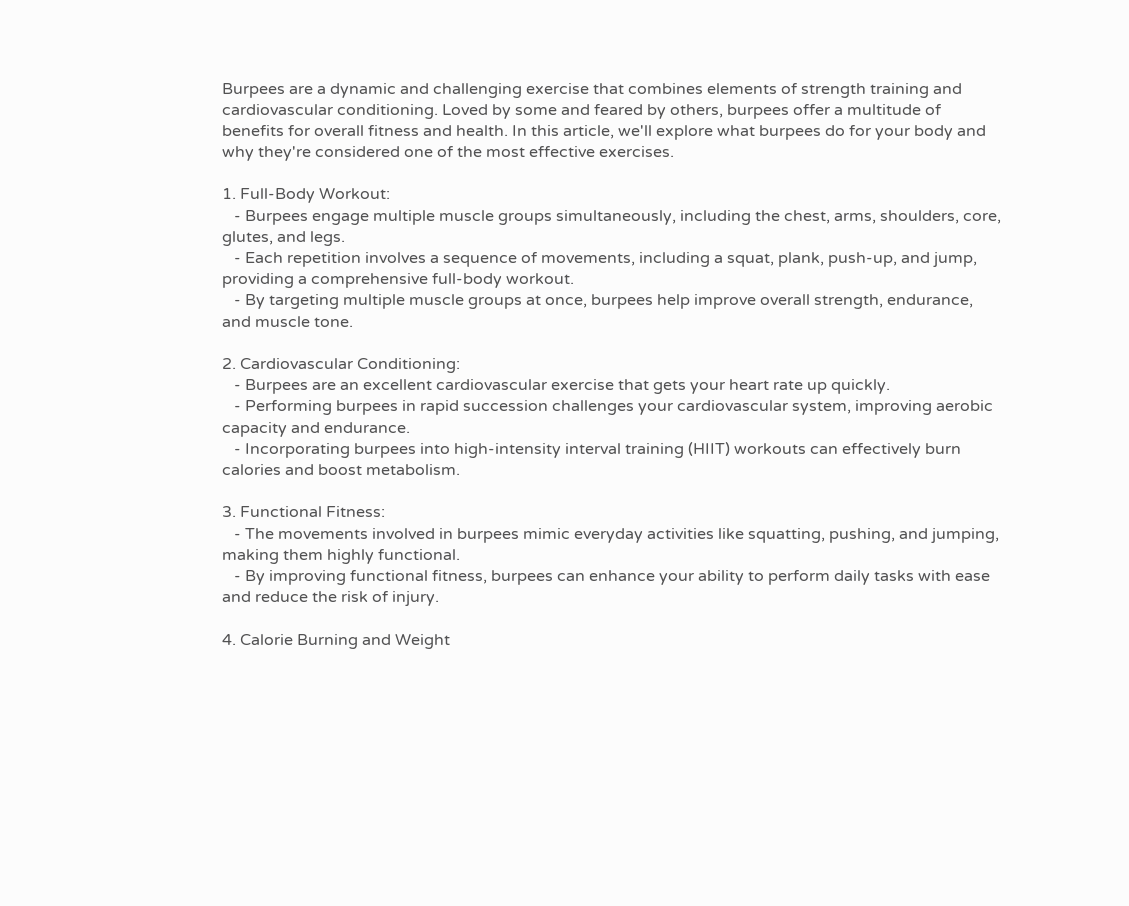Burpees are a dynamic and challenging exercise that combines elements of strength training and cardiovascular conditioning. Loved by some and feared by others, burpees offer a multitude of benefits for overall fitness and health. In this article, we'll explore what burpees do for your body and why they're considered one of the most effective exercises.

1. Full-Body Workout:
   - Burpees engage multiple muscle groups simultaneously, including the chest, arms, shoulders, core, glutes, and legs.
   - Each repetition involves a sequence of movements, including a squat, plank, push-up, and jump, providing a comprehensive full-body workout.
   - By targeting multiple muscle groups at once, burpees help improve overall strength, endurance, and muscle tone.

2. Cardiovascular Conditioning:
   - Burpees are an excellent cardiovascular exercise that gets your heart rate up quickly.
   - Performing burpees in rapid succession challenges your cardiovascular system, improving aerobic capacity and endurance.
   - Incorporating burpees into high-intensity interval training (HIIT) workouts can effectively burn calories and boost metabolism.

3. Functional Fitness:
   - The movements involved in burpees mimic everyday activities like squatting, pushing, and jumping, making them highly functional.
   - By improving functional fitness, burpees can enhance your ability to perform daily tasks with ease and reduce the risk of injury.

4. Calorie Burning and Weight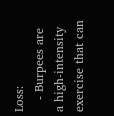Loss:
   - Burpees are a high-intensity exercise that can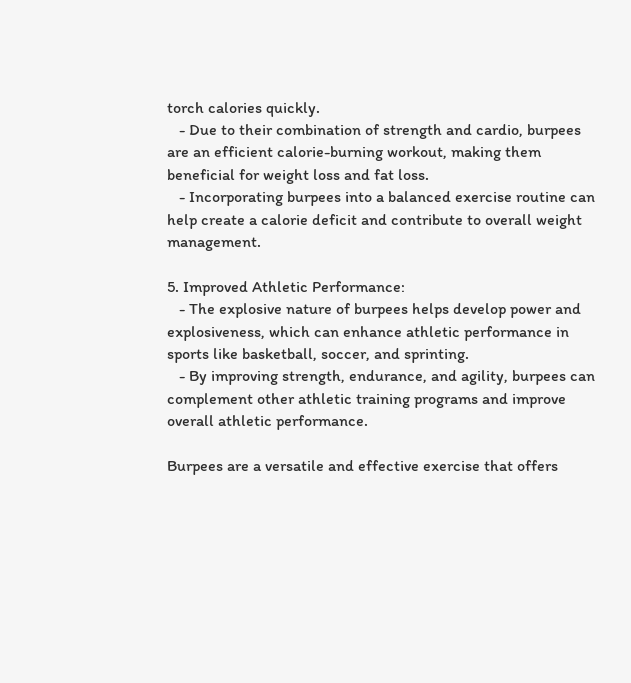torch calories quickly.
   - Due to their combination of strength and cardio, burpees are an efficient calorie-burning workout, making them beneficial for weight loss and fat loss.
   - Incorporating burpees into a balanced exercise routine can help create a calorie deficit and contribute to overall weight management.

5. Improved Athletic Performance:
   - The explosive nature of burpees helps develop power and explosiveness, which can enhance athletic performance in sports like basketball, soccer, and sprinting.
   - By improving strength, endurance, and agility, burpees can complement other athletic training programs and improve overall athletic performance.

Burpees are a versatile and effective exercise that offers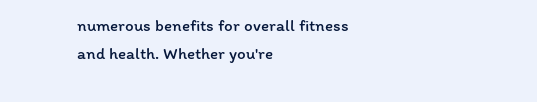numerous benefits for overall fitness and health. Whether you're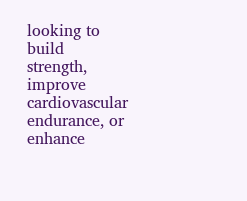looking to build strength, improve cardiovascular endurance, or enhance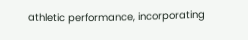athletic performance, incorporating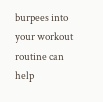burpees into your workout routine can help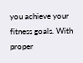you achieve your fitness goals. With proper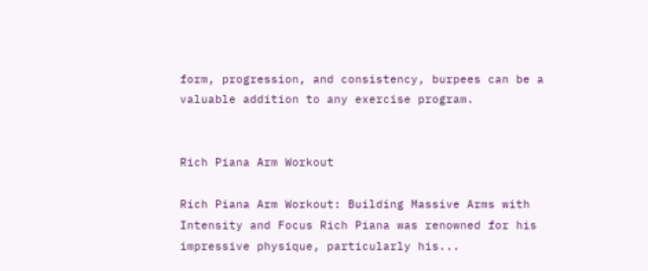form, progression, and consistency, burpees can be a valuable addition to any exercise program.


Rich Piana Arm Workout

Rich Piana Arm Workout: Building Massive Arms with Intensity and Focus Rich Piana was renowned for his impressive physique, particularly his...